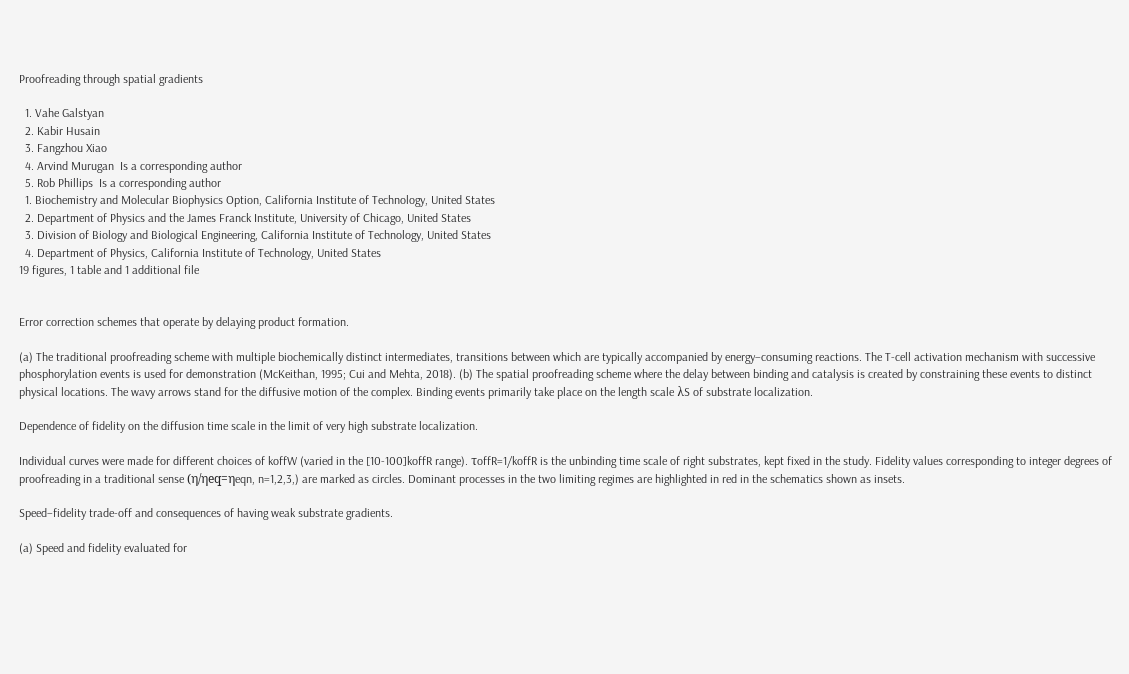Proofreading through spatial gradients

  1. Vahe Galstyan
  2. Kabir Husain
  3. Fangzhou Xiao
  4. Arvind Murugan  Is a corresponding author
  5. Rob Phillips  Is a corresponding author
  1. Biochemistry and Molecular Biophysics Option, California Institute of Technology, United States
  2. Department of Physics and the James Franck Institute, University of Chicago, United States
  3. Division of Biology and Biological Engineering, California Institute of Technology, United States
  4. Department of Physics, California Institute of Technology, United States
19 figures, 1 table and 1 additional file


Error correction schemes that operate by delaying product formation.

(a) The traditional proofreading scheme with multiple biochemically distinct intermediates, transitions between which are typically accompanied by energy–consuming reactions. The T-cell activation mechanism with successive phosphorylation events is used for demonstration (McKeithan, 1995; Cui and Mehta, 2018). (b) The spatial proofreading scheme where the delay between binding and catalysis is created by constraining these events to distinct physical locations. The wavy arrows stand for the diffusive motion of the complex. Binding events primarily take place on the length scale λS of substrate localization.

Dependence of fidelity on the diffusion time scale in the limit of very high substrate localization.

Individual curves were made for different choices of koffW (varied in the [10-100]koffR range). τoffR=1/koffR is the unbinding time scale of right substrates, kept fixed in the study. Fidelity values corresponding to integer degrees of proofreading in a traditional sense (η/ηeq=ηeqn, n=1,2,3,) are marked as circles. Dominant processes in the two limiting regimes are highlighted in red in the schematics shown as insets.

Speed–fidelity trade-off and consequences of having weak substrate gradients.

(a) Speed and fidelity evaluated for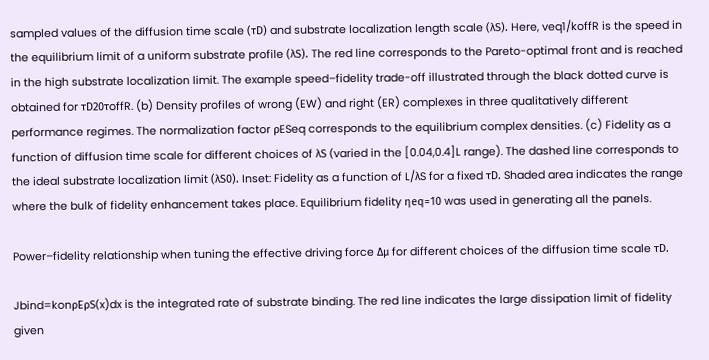sampled values of the diffusion time scale (τD) and substrate localization length scale (λS). Here, veq1/koffR is the speed in the equilibrium limit of a uniform substrate profile (λS). The red line corresponds to the Pareto-optimal front and is reached in the high substrate localization limit. The example speed–fidelity trade-off illustrated through the black dotted curve is obtained for τD20τoffR. (b) Density profiles of wrong (EW) and right (ER) complexes in three qualitatively different performance regimes. The normalization factor ρESeq corresponds to the equilibrium complex densities. (c) Fidelity as a function of diffusion time scale for different choices of λS (varied in the [0.04,0.4]L range). The dashed line corresponds to the ideal substrate localization limit (λS0). Inset: Fidelity as a function of L/λS for a fixed τD. Shaded area indicates the range where the bulk of fidelity enhancement takes place. Equilibrium fidelity ηeq=10 was used in generating all the panels.

Power–fidelity relationship when tuning the effective driving force Δμ for different choices of the diffusion time scale τD.

Jbind=konρEρS(x)dx is the integrated rate of substrate binding. The red line indicates the large dissipation limit of fidelity given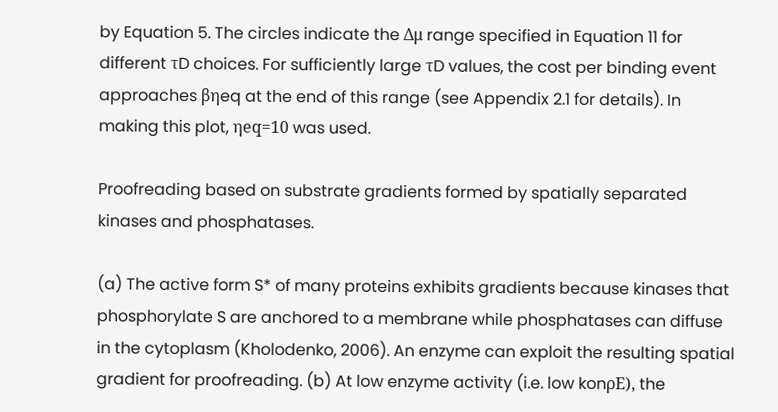by Equation 5. The circles indicate the Δμ range specified in Equation 11 for different τD choices. For sufficiently large τD values, the cost per binding event approaches βηeq at the end of this range (see Appendix 2.1 for details). In making this plot, ηeq=10 was used.

Proofreading based on substrate gradients formed by spatially separated kinases and phosphatases.

(a) The active form S* of many proteins exhibits gradients because kinases that phosphorylate S are anchored to a membrane while phosphatases can diffuse in the cytoplasm (Kholodenko, 2006). An enzyme can exploit the resulting spatial gradient for proofreading. (b) At low enzyme activity (i.e. low konρE), the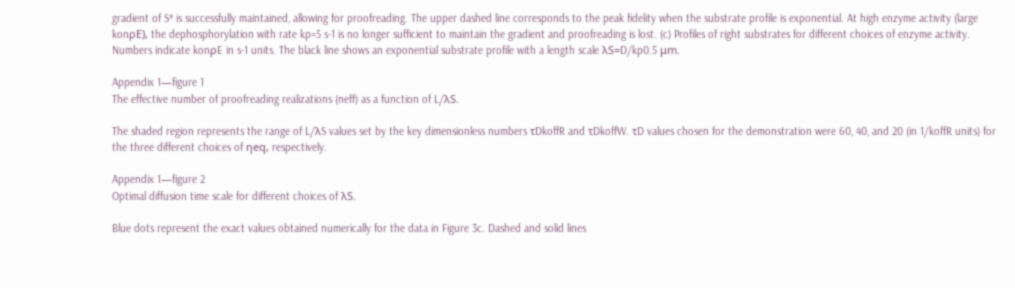gradient of S* is successfully maintained, allowing for proofreading. The upper dashed line corresponds to the peak fidelity when the substrate profile is exponential. At high enzyme activity (large konρE), the dephosphorylation with rate kp=5 s-1 is no longer sufficient to maintain the gradient and proofreading is lost. (c) Profiles of right substrates for different choices of enzyme activity. Numbers indicate konρE in s-1 units. The black line shows an exponential substrate profile with a length scale λS=D/kp0.5 μm.

Appendix 1—figure 1
The effective number of proofreading realizations (neff) as a function of L/λS.

The shaded region represents the range of L/λS values set by the key dimensionless numbers τDkoffR and τDkoffW. τD values chosen for the demonstration were 60, 40, and 20 (in 1/koffR units) for the three different choices of ηeq, respectively.

Appendix 1—figure 2
Optimal diffusion time scale for different choices of λS.

Blue dots represent the exact values obtained numerically for the data in Figure 3c. Dashed and solid lines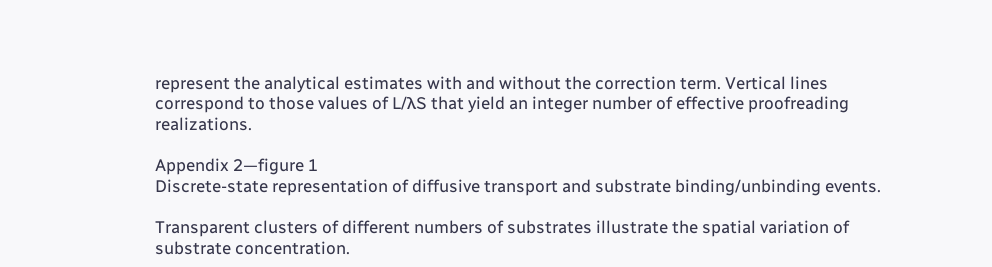represent the analytical estimates with and without the correction term. Vertical lines correspond to those values of L/λS that yield an integer number of effective proofreading realizations.

Appendix 2—figure 1
Discrete-state representation of diffusive transport and substrate binding/unbinding events.

Transparent clusters of different numbers of substrates illustrate the spatial variation of substrate concentration.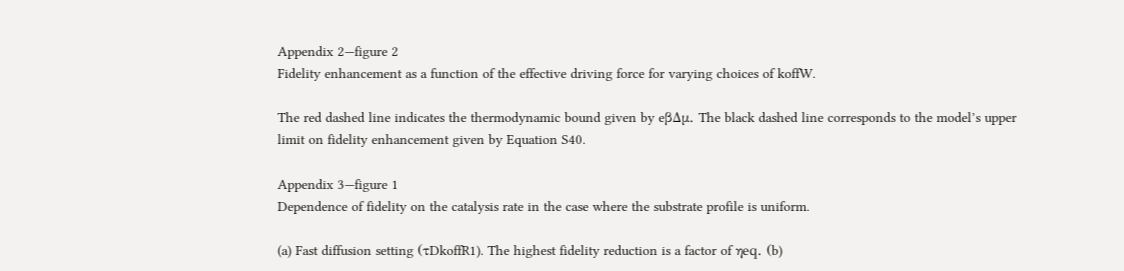Appendix 2—figure 2
Fidelity enhancement as a function of the effective driving force for varying choices of koffW.

The red dashed line indicates the thermodynamic bound given by eβΔμ. The black dashed line corresponds to the model’s upper limit on fidelity enhancement given by Equation S40.

Appendix 3—figure 1
Dependence of fidelity on the catalysis rate in the case where the substrate profile is uniform.

(a) Fast diffusion setting (τDkoffR1). The highest fidelity reduction is a factor of ηeq. (b)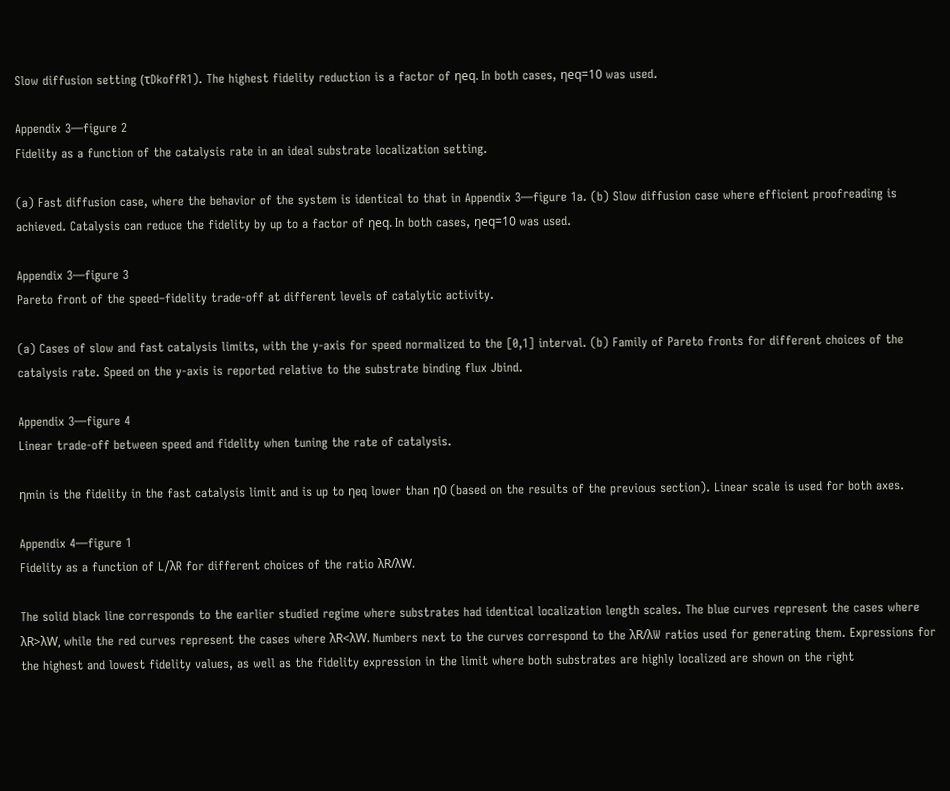Slow diffusion setting (τDkoffR1). The highest fidelity reduction is a factor of ηeq. In both cases, ηeq=10 was used.

Appendix 3—figure 2
Fidelity as a function of the catalysis rate in an ideal substrate localization setting.

(a) Fast diffusion case, where the behavior of the system is identical to that in Appendix 3—figure 1a. (b) Slow diffusion case where efficient proofreading is achieved. Catalysis can reduce the fidelity by up to a factor of ηeq. In both cases, ηeq=10 was used.

Appendix 3—figure 3
Pareto front of the speed–fidelity trade-off at different levels of catalytic activity.

(a) Cases of slow and fast catalysis limits, with the y-axis for speed normalized to the [0,1] interval. (b) Family of Pareto fronts for different choices of the catalysis rate. Speed on the y-axis is reported relative to the substrate binding flux Jbind.

Appendix 3—figure 4
Linear trade-off between speed and fidelity when tuning the rate of catalysis.

ηmin is the fidelity in the fast catalysis limit and is up to ηeq lower than η0 (based on the results of the previous section). Linear scale is used for both axes.

Appendix 4—figure 1
Fidelity as a function of L/λR for different choices of the ratio λR/λW.

The solid black line corresponds to the earlier studied regime where substrates had identical localization length scales. The blue curves represent the cases where λR>λW, while the red curves represent the cases where λR<λW. Numbers next to the curves correspond to the λR/λW ratios used for generating them. Expressions for the highest and lowest fidelity values, as well as the fidelity expression in the limit where both substrates are highly localized are shown on the right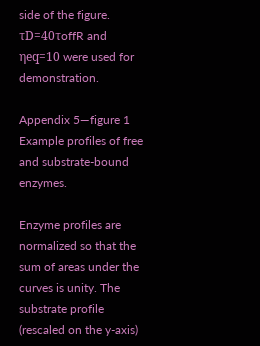side of the figure. τD=40τoffR and ηeq=10 were used for demonstration.

Appendix 5—figure 1
Example profiles of free and substrate-bound enzymes.

Enzyme profiles are normalized so that the sum of areas under the curves is unity. The substrate profile (rescaled on the y-axis)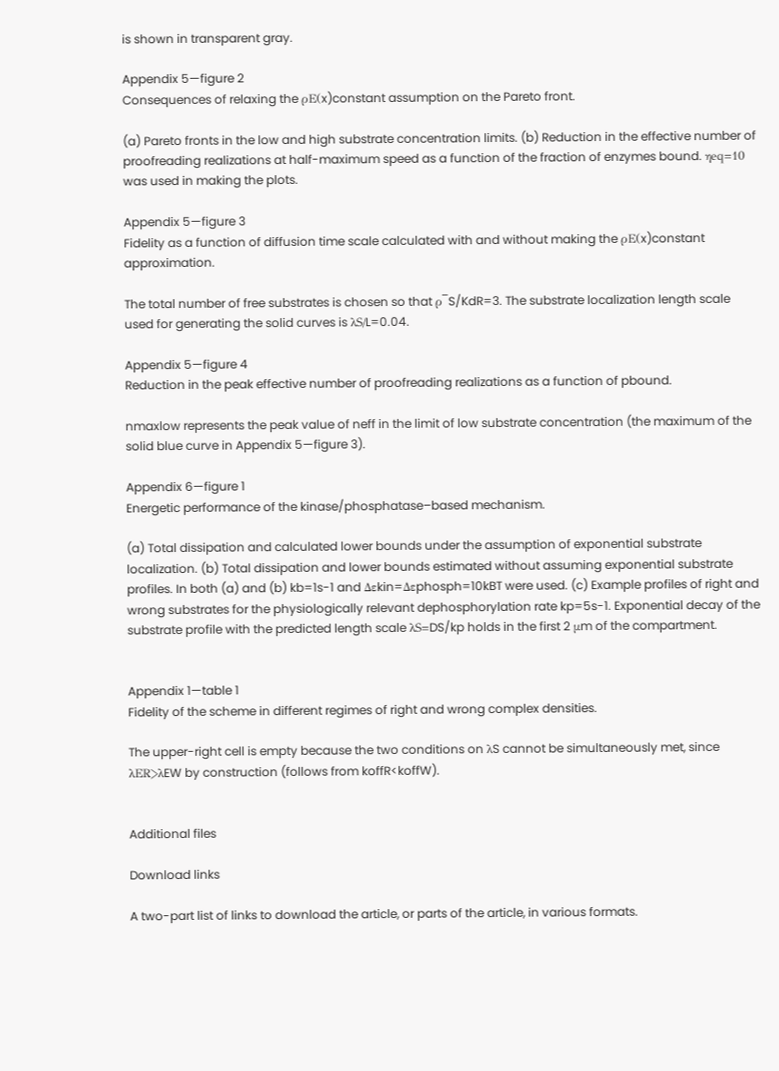is shown in transparent gray.

Appendix 5—figure 2
Consequences of relaxing the ρE(x)constant assumption on the Pareto front.

(a) Pareto fronts in the low and high substrate concentration limits. (b) Reduction in the effective number of proofreading realizations at half-maximum speed as a function of the fraction of enzymes bound. ηeq=10 was used in making the plots.

Appendix 5—figure 3
Fidelity as a function of diffusion time scale calculated with and without making the ρE(x)constant approximation.

The total number of free substrates is chosen so that ρ¯S/KdR=3. The substrate localization length scale used for generating the solid curves is λS/L=0.04.

Appendix 5—figure 4
Reduction in the peak effective number of proofreading realizations as a function of pbound.

nmaxlow represents the peak value of neff in the limit of low substrate concentration (the maximum of the solid blue curve in Appendix 5—figure 3).

Appendix 6—figure 1
Energetic performance of the kinase/phosphatase–based mechanism.

(a) Total dissipation and calculated lower bounds under the assumption of exponential substrate localization. (b) Total dissipation and lower bounds estimated without assuming exponential substrate profiles. In both (a) and (b) kb=1s-1 and Δεkin=Δεphosph=10kBT were used. (c) Example profiles of right and wrong substrates for the physiologically relevant dephosphorylation rate kp=5s-1. Exponential decay of the substrate profile with the predicted length scale λS=DS/kp holds in the first 2 μm of the compartment.


Appendix 1—table 1
Fidelity of the scheme in different regimes of right and wrong complex densities.

The upper-right cell is empty because the two conditions on λS cannot be simultaneously met, since λER>λEW by construction (follows from koffR<koffW).


Additional files

Download links

A two-part list of links to download the article, or parts of the article, in various formats.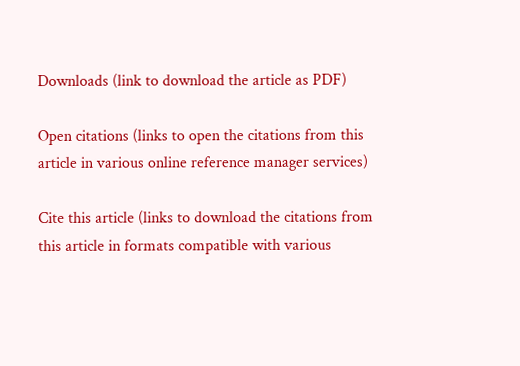Downloads (link to download the article as PDF)

Open citations (links to open the citations from this article in various online reference manager services)

Cite this article (links to download the citations from this article in formats compatible with various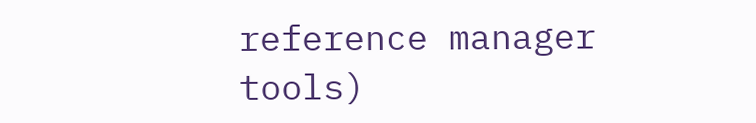reference manager tools)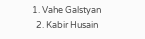1. Vahe Galstyan
  2. Kabir Husain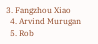3. Fangzhou Xiao
  4. Arvind Murugan
  5. Rob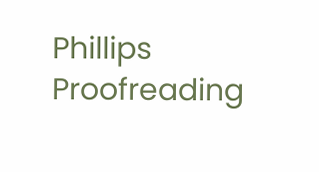Phillips
Proofreading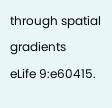through spatial gradients
eLife 9:e60415.